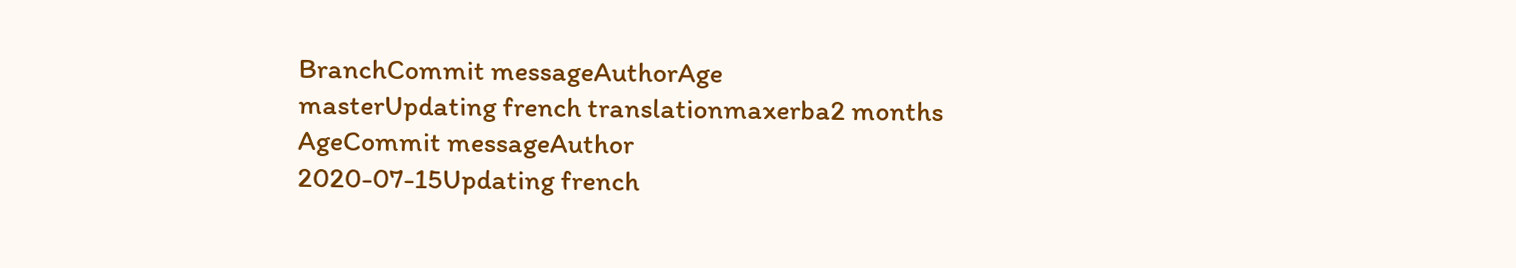BranchCommit messageAuthorAge
masterUpdating french translationmaxerba2 months
AgeCommit messageAuthor
2020-07-15Updating french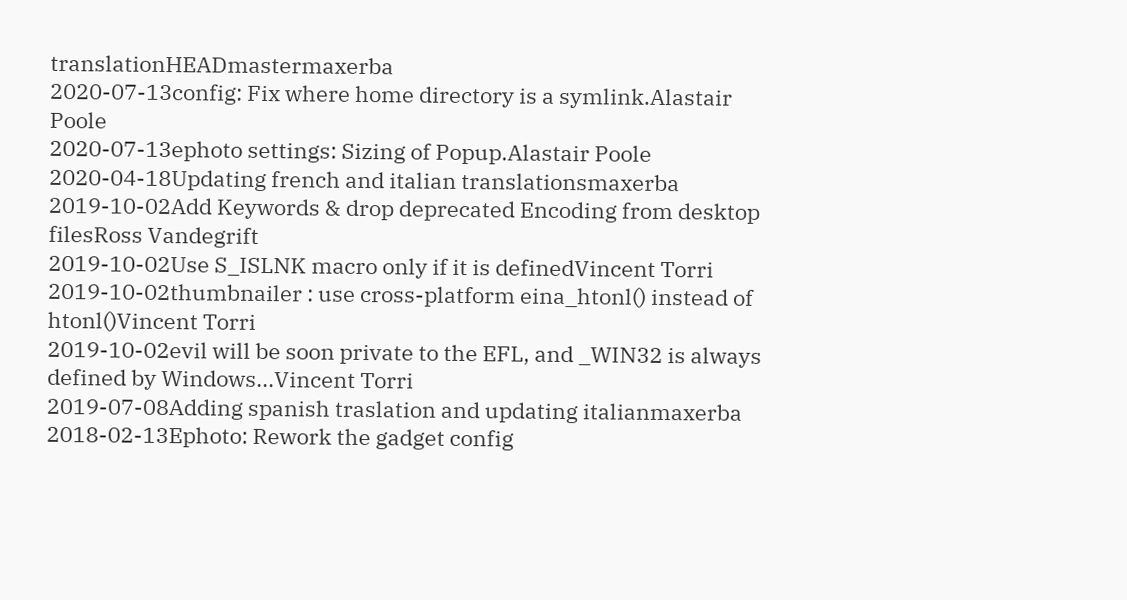translationHEADmastermaxerba
2020-07-13config: Fix where home directory is a symlink.Alastair Poole
2020-07-13ephoto settings: Sizing of Popup.Alastair Poole
2020-04-18Updating french and italian translationsmaxerba
2019-10-02Add Keywords & drop deprecated Encoding from desktop filesRoss Vandegrift
2019-10-02Use S_ISLNK macro only if it is definedVincent Torri
2019-10-02thumbnailer : use cross-platform eina_htonl() instead of htonl()Vincent Torri
2019-10-02evil will be soon private to the EFL, and _WIN32 is always defined by Windows...Vincent Torri
2019-07-08Adding spanish traslation and updating italianmaxerba
2018-02-13Ephoto: Rework the gadget config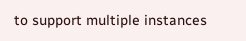to support multiple instances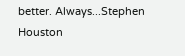better. Always...Stephen Houston